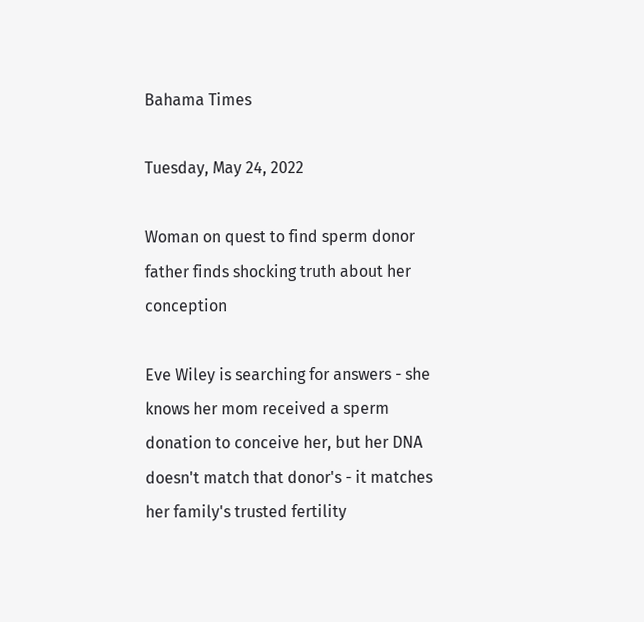Bahama Times

Tuesday, May 24, 2022

Woman on quest to find sperm donor father finds shocking truth about her conception

Eve Wiley is searching for answers - she knows her mom received a sperm donation to conceive her, but her DNA doesn't match that donor's - it matches her family's trusted fertility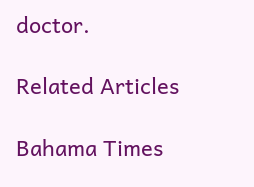doctor.

Related Articles

Bahama Times